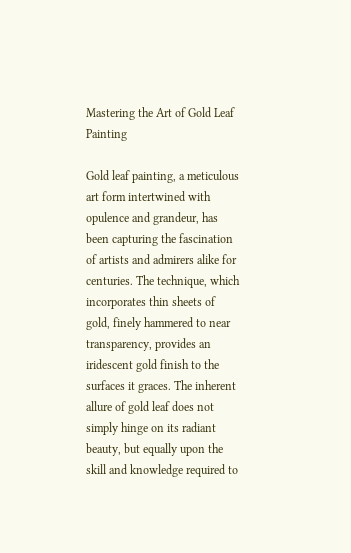Mastering the Art of Gold Leaf Painting

Gold leaf painting, a meticulous art form intertwined with opulence and grandeur, has been capturing the fascination of artists and admirers alike for centuries. The technique, which incorporates thin sheets of gold, finely hammered to near transparency, provides an iridescent gold finish to the surfaces it graces. The inherent allure of gold leaf does not simply hinge on its radiant beauty, but equally upon the skill and knowledge required to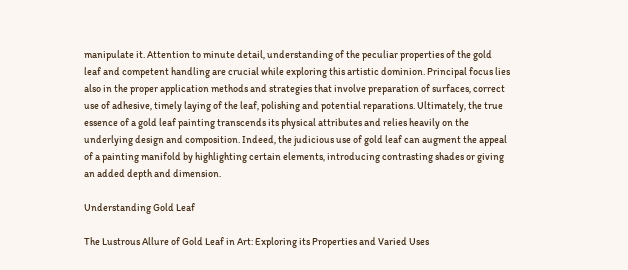manipulate it. Attention to minute detail, understanding of the peculiar properties of the gold leaf and competent handling are crucial while exploring this artistic dominion. Principal focus lies also in the proper application methods and strategies that involve preparation of surfaces, correct use of adhesive, timely laying of the leaf, polishing and potential reparations. Ultimately, the true essence of a gold leaf painting transcends its physical attributes and relies heavily on the underlying design and composition. Indeed, the judicious use of gold leaf can augment the appeal of a painting manifold by highlighting certain elements, introducing contrasting shades or giving an added depth and dimension.

Understanding Gold Leaf

The Lustrous Allure of Gold Leaf in Art: Exploring its Properties and Varied Uses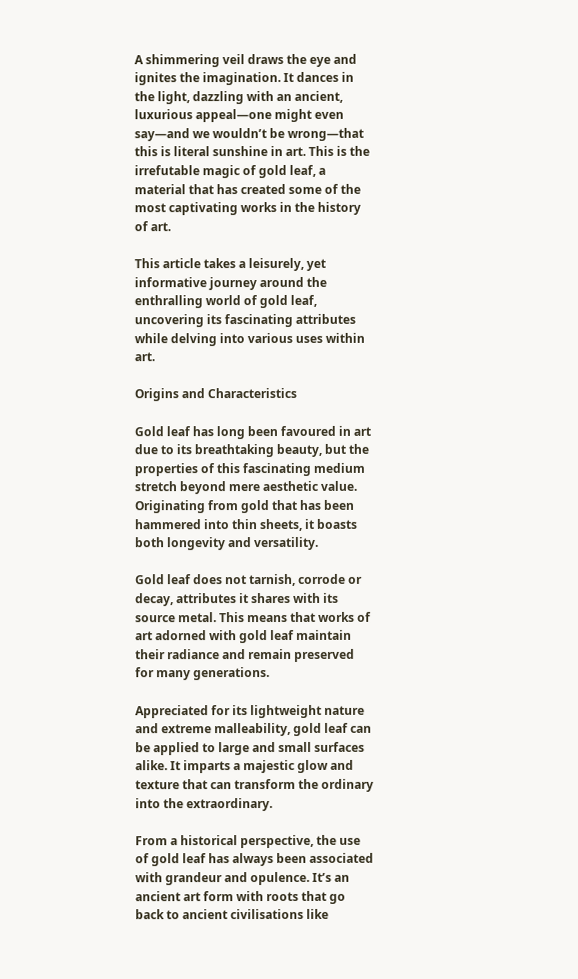A shimmering veil draws the eye and ignites the imagination. It dances in the light, dazzling with an ancient, luxurious appeal—one might even say—and we wouldn’t be wrong—that this is literal sunshine in art. This is the irrefutable magic of gold leaf, a material that has created some of the most captivating works in the history of art.

This article takes a leisurely, yet informative journey around the enthralling world of gold leaf, uncovering its fascinating attributes while delving into various uses within art.

Origins and Characteristics

Gold leaf has long been favoured in art due to its breathtaking beauty, but the properties of this fascinating medium stretch beyond mere aesthetic value. Originating from gold that has been hammered into thin sheets, it boasts both longevity and versatility.

Gold leaf does not tarnish, corrode or decay, attributes it shares with its source metal. This means that works of art adorned with gold leaf maintain their radiance and remain preserved for many generations.

Appreciated for its lightweight nature and extreme malleability, gold leaf can be applied to large and small surfaces alike. It imparts a majestic glow and texture that can transform the ordinary into the extraordinary.

From a historical perspective, the use of gold leaf has always been associated with grandeur and opulence. It’s an ancient art form with roots that go back to ancient civilisations like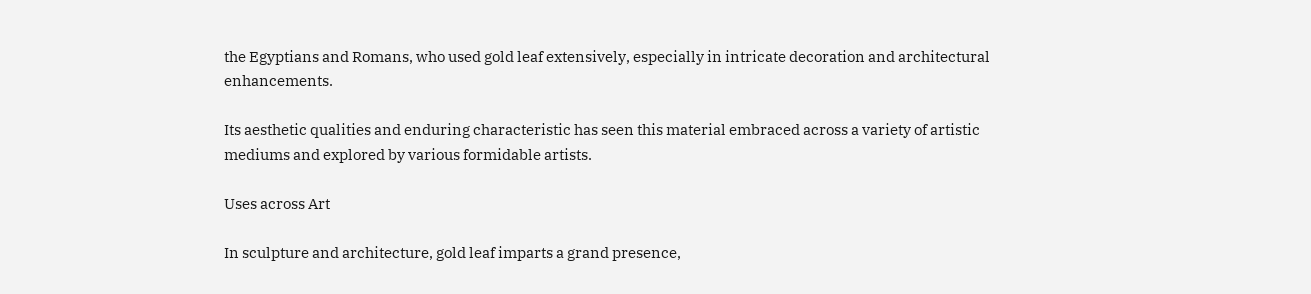the Egyptians and Romans, who used gold leaf extensively, especially in intricate decoration and architectural enhancements.

Its aesthetic qualities and enduring characteristic has seen this material embraced across a variety of artistic mediums and explored by various formidable artists.

Uses across Art

In sculpture and architecture, gold leaf imparts a grand presence,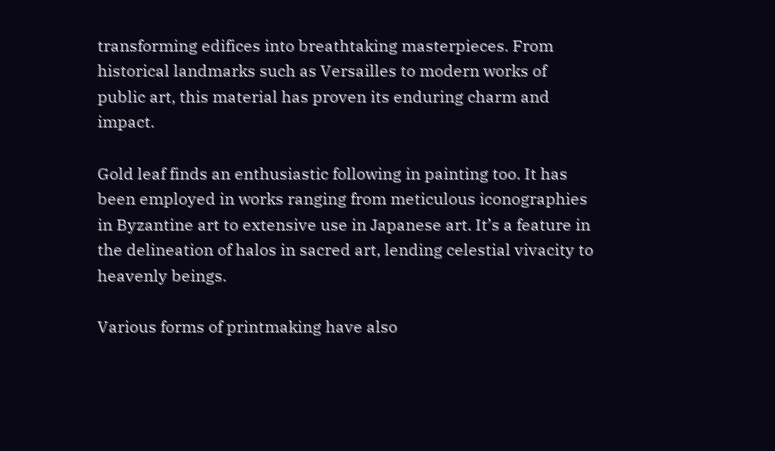transforming edifices into breathtaking masterpieces. From historical landmarks such as Versailles to modern works of public art, this material has proven its enduring charm and impact.

Gold leaf finds an enthusiastic following in painting too. It has been employed in works ranging from meticulous iconographies in Byzantine art to extensive use in Japanese art. It’s a feature in the delineation of halos in sacred art, lending celestial vivacity to heavenly beings.

Various forms of printmaking have also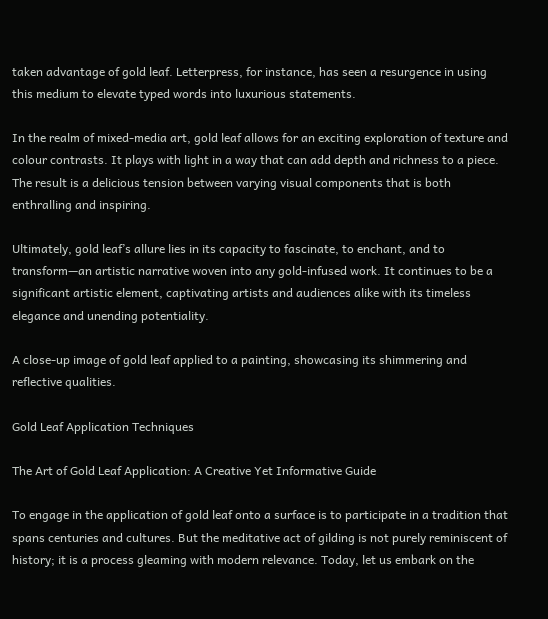taken advantage of gold leaf. Letterpress, for instance, has seen a resurgence in using this medium to elevate typed words into luxurious statements.

In the realm of mixed-media art, gold leaf allows for an exciting exploration of texture and colour contrasts. It plays with light in a way that can add depth and richness to a piece. The result is a delicious tension between varying visual components that is both enthralling and inspiring.

Ultimately, gold leaf’s allure lies in its capacity to fascinate, to enchant, and to transform—an artistic narrative woven into any gold-infused work. It continues to be a significant artistic element, captivating artists and audiences alike with its timeless elegance and unending potentiality.

A close-up image of gold leaf applied to a painting, showcasing its shimmering and reflective qualities.

Gold Leaf Application Techniques

The Art of Gold Leaf Application: A Creative Yet Informative Guide

To engage in the application of gold leaf onto a surface is to participate in a tradition that spans centuries and cultures. But the meditative act of gilding is not purely reminiscent of history; it is a process gleaming with modern relevance. Today, let us embark on the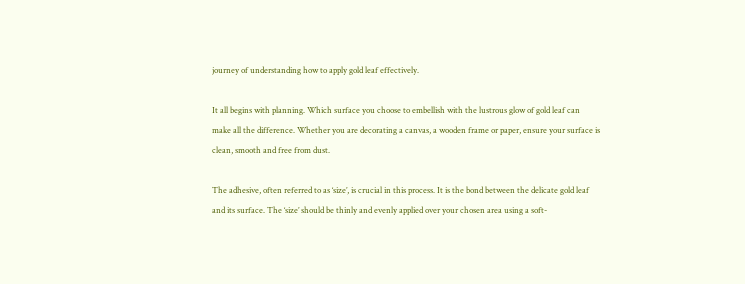journey of understanding how to apply gold leaf effectively.

It all begins with planning. Which surface you choose to embellish with the lustrous glow of gold leaf can make all the difference. Whether you are decorating a canvas, a wooden frame or paper, ensure your surface is clean, smooth and free from dust.

The adhesive, often referred to as ‘size’, is crucial in this process. It is the bond between the delicate gold leaf and its surface. The ‘size’ should be thinly and evenly applied over your chosen area using a soft-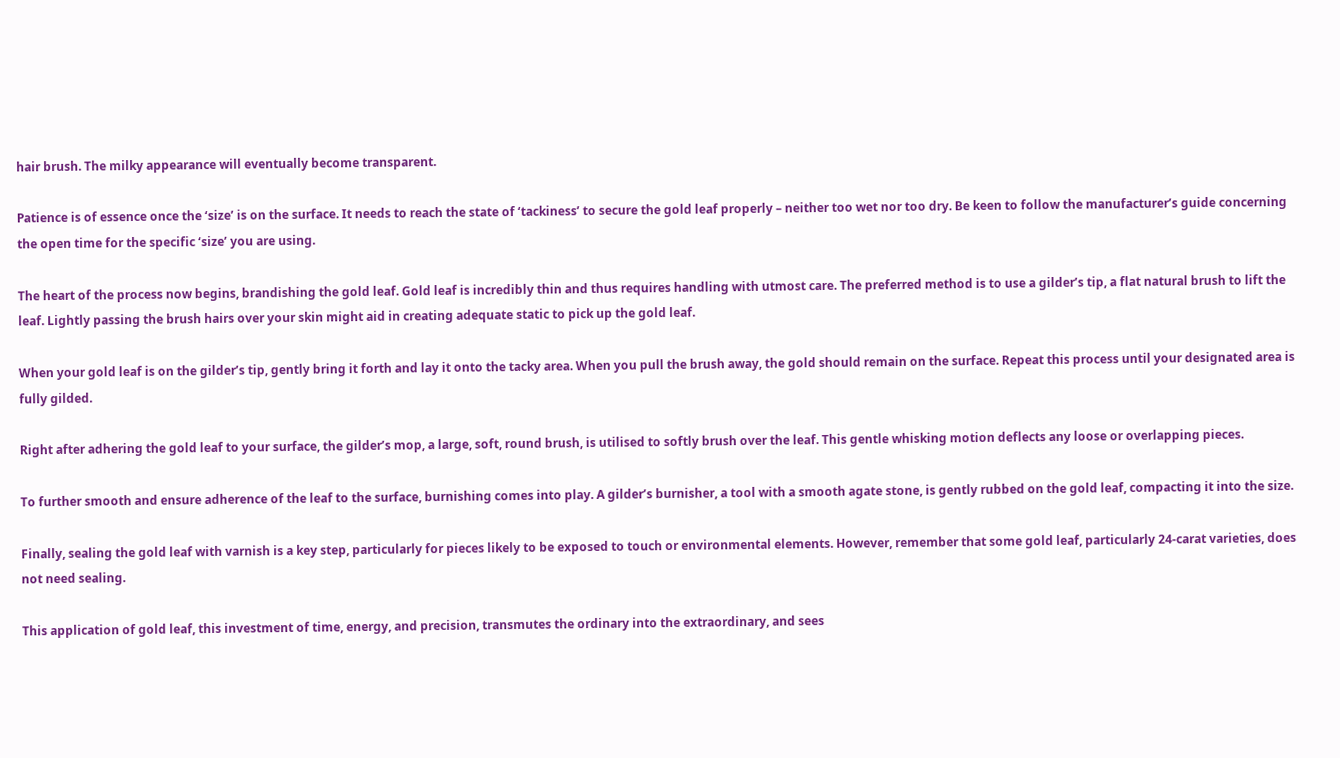hair brush. The milky appearance will eventually become transparent.

Patience is of essence once the ‘size’ is on the surface. It needs to reach the state of ‘tackiness’ to secure the gold leaf properly – neither too wet nor too dry. Be keen to follow the manufacturer’s guide concerning the open time for the specific ‘size’ you are using.

The heart of the process now begins, brandishing the gold leaf. Gold leaf is incredibly thin and thus requires handling with utmost care. The preferred method is to use a gilder’s tip, a flat natural brush to lift the leaf. Lightly passing the brush hairs over your skin might aid in creating adequate static to pick up the gold leaf.

When your gold leaf is on the gilder’s tip, gently bring it forth and lay it onto the tacky area. When you pull the brush away, the gold should remain on the surface. Repeat this process until your designated area is fully gilded.

Right after adhering the gold leaf to your surface, the gilder’s mop, a large, soft, round brush, is utilised to softly brush over the leaf. This gentle whisking motion deflects any loose or overlapping pieces.

To further smooth and ensure adherence of the leaf to the surface, burnishing comes into play. A gilder’s burnisher, a tool with a smooth agate stone, is gently rubbed on the gold leaf, compacting it into the size.

Finally, sealing the gold leaf with varnish is a key step, particularly for pieces likely to be exposed to touch or environmental elements. However, remember that some gold leaf, particularly 24-carat varieties, does not need sealing.

This application of gold leaf, this investment of time, energy, and precision, transmutes the ordinary into the extraordinary, and sees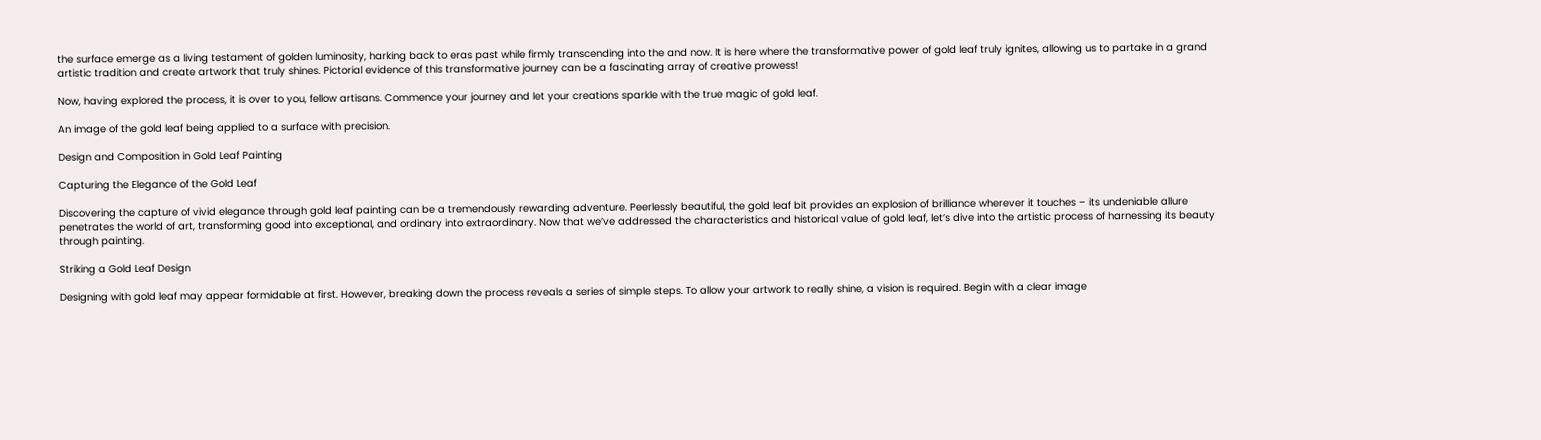the surface emerge as a living testament of golden luminosity, harking back to eras past while firmly transcending into the and now. It is here where the transformative power of gold leaf truly ignites, allowing us to partake in a grand artistic tradition and create artwork that truly shines. Pictorial evidence of this transformative journey can be a fascinating array of creative prowess!

Now, having explored the process, it is over to you, fellow artisans. Commence your journey and let your creations sparkle with the true magic of gold leaf.

An image of the gold leaf being applied to a surface with precision.

Design and Composition in Gold Leaf Painting

Capturing the Elegance of the Gold Leaf

Discovering the capture of vivid elegance through gold leaf painting can be a tremendously rewarding adventure. Peerlessly beautiful, the gold leaf bit provides an explosion of brilliance wherever it touches – its undeniable allure penetrates the world of art, transforming good into exceptional, and ordinary into extraordinary. Now that we’ve addressed the characteristics and historical value of gold leaf, let’s dive into the artistic process of harnessing its beauty through painting.

Striking a Gold Leaf Design

Designing with gold leaf may appear formidable at first. However, breaking down the process reveals a series of simple steps. To allow your artwork to really shine, a vision is required. Begin with a clear image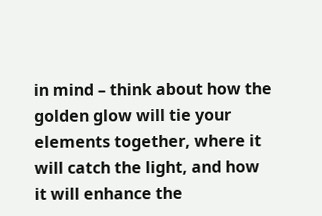in mind – think about how the golden glow will tie your elements together, where it will catch the light, and how it will enhance the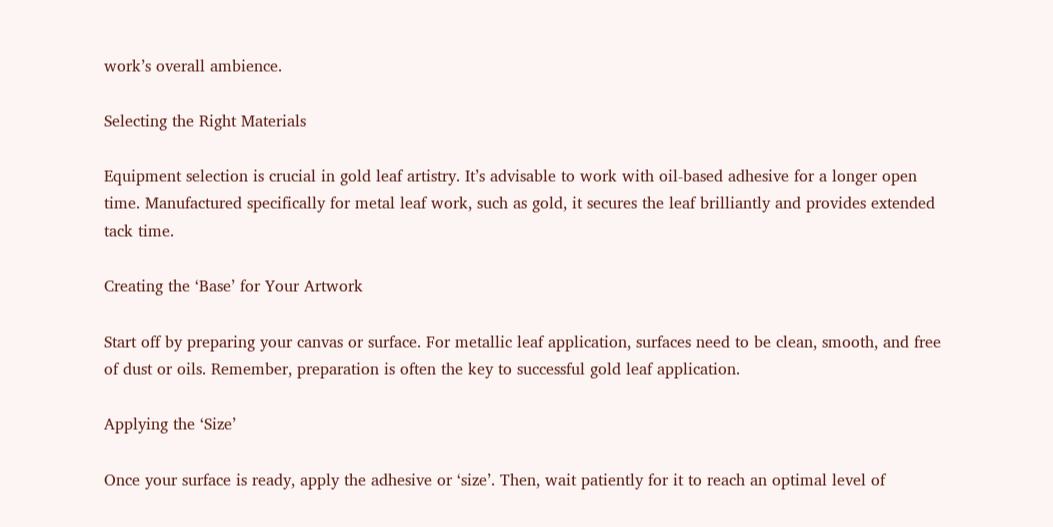work’s overall ambience.

Selecting the Right Materials

Equipment selection is crucial in gold leaf artistry. It’s advisable to work with oil-based adhesive for a longer open time. Manufactured specifically for metal leaf work, such as gold, it secures the leaf brilliantly and provides extended tack time.

Creating the ‘Base’ for Your Artwork

Start off by preparing your canvas or surface. For metallic leaf application, surfaces need to be clean, smooth, and free of dust or oils. Remember, preparation is often the key to successful gold leaf application.

Applying the ‘Size’

Once your surface is ready, apply the adhesive or ‘size’. Then, wait patiently for it to reach an optimal level of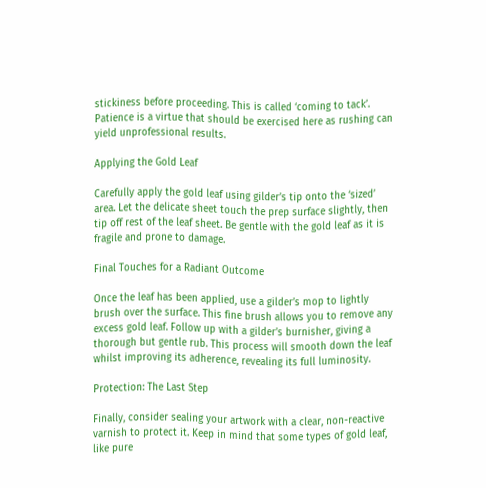stickiness before proceeding. This is called ‘coming to tack’. Patience is a virtue that should be exercised here as rushing can yield unprofessional results.

Applying the Gold Leaf

Carefully apply the gold leaf using gilder’s tip onto the ‘sized’ area. Let the delicate sheet touch the prep surface slightly, then tip off rest of the leaf sheet. Be gentle with the gold leaf as it is fragile and prone to damage.

Final Touches for a Radiant Outcome

Once the leaf has been applied, use a gilder’s mop to lightly brush over the surface. This fine brush allows you to remove any excess gold leaf. Follow up with a gilder’s burnisher, giving a thorough but gentle rub. This process will smooth down the leaf whilst improving its adherence, revealing its full luminosity.

Protection: The Last Step

Finally, consider sealing your artwork with a clear, non-reactive varnish to protect it. Keep in mind that some types of gold leaf, like pure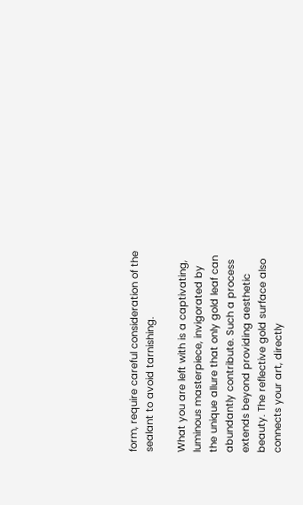form, require careful consideration of the sealant to avoid tarnishing.

What you are left with is a captivating, luminous masterpiece, invigorated by the unique allure that only gold leaf can abundantly contribute. Such a process extends beyond providing aesthetic beauty. The reflective gold surface also connects your art, directly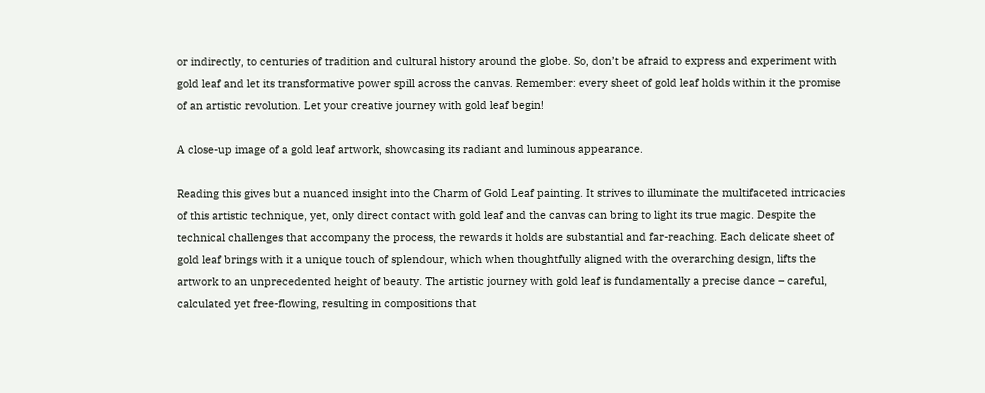or indirectly, to centuries of tradition and cultural history around the globe. So, don’t be afraid to express and experiment with gold leaf and let its transformative power spill across the canvas. Remember: every sheet of gold leaf holds within it the promise of an artistic revolution. Let your creative journey with gold leaf begin!

A close-up image of a gold leaf artwork, showcasing its radiant and luminous appearance.

Reading this gives but a nuanced insight into the Charm of Gold Leaf painting. It strives to illuminate the multifaceted intricacies of this artistic technique, yet, only direct contact with gold leaf and the canvas can bring to light its true magic. Despite the technical challenges that accompany the process, the rewards it holds are substantial and far-reaching. Each delicate sheet of gold leaf brings with it a unique touch of splendour, which when thoughtfully aligned with the overarching design, lifts the artwork to an unprecedented height of beauty. The artistic journey with gold leaf is fundamentally a precise dance – careful, calculated yet free-flowing, resulting in compositions that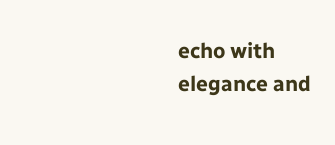echo with elegance and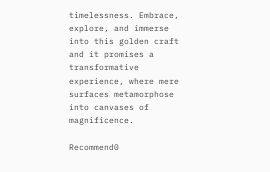timelessness. Embrace, explore, and immerse into this golden craft and it promises a transformative experience, where mere surfaces metamorphose into canvases of magnificence.

Recommend0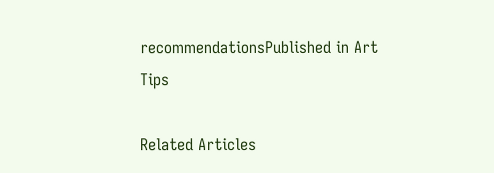recommendationsPublished in Art Tips

Related Articles